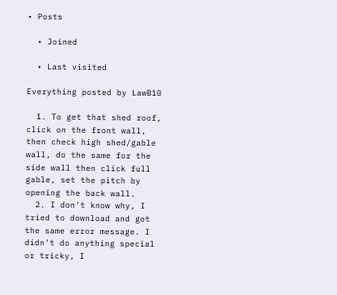• Posts

  • Joined

  • Last visited

Everything posted by LawB10

  1. To get that shed roof, click on the front wall, then check high shed/gable wall, do the same for the side wall then click full gable, set the pitch by opening the back wall.
  2. I don't know why, I tried to download and got the same error message. I didn't do anything special or tricky, I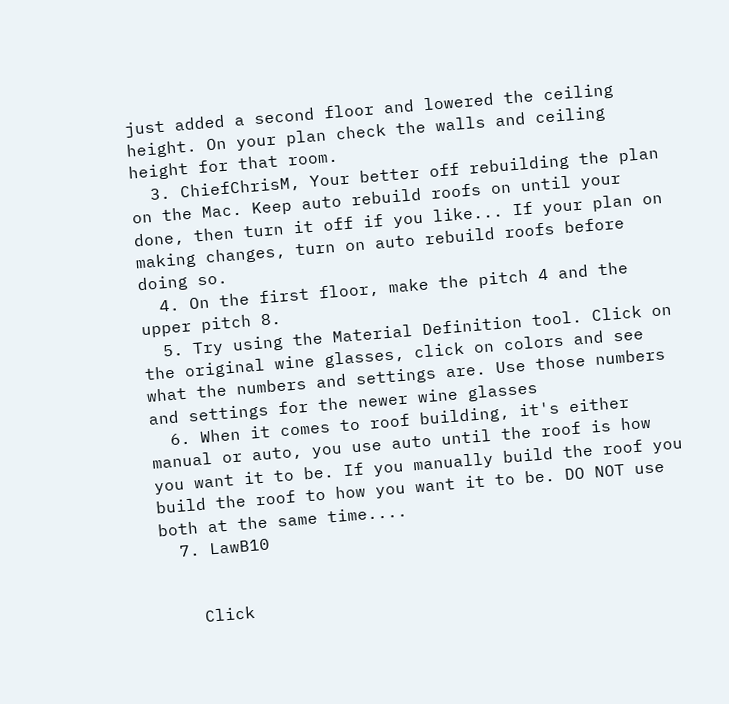just added a second floor and lowered the ceiling height. On your plan check the walls and ceiling height for that room.
  3. ChiefChrisM, Your better off rebuilding the plan on the Mac. Keep auto rebuild roofs on until your done, then turn it off if you like... If your plan on making changes, turn on auto rebuild roofs before doing so.
  4. On the first floor, make the pitch 4 and the upper pitch 8.
  5. Try using the Material Definition tool. Click on the original wine glasses, click on colors and see what the numbers and settings are. Use those numbers and settings for the newer wine glasses
  6. When it comes to roof building, it's either manual or auto, you use auto until the roof is how you want it to be. If you manually build the roof you build the roof to how you want it to be. DO NOT use both at the same time....
  7. LawB10


    Click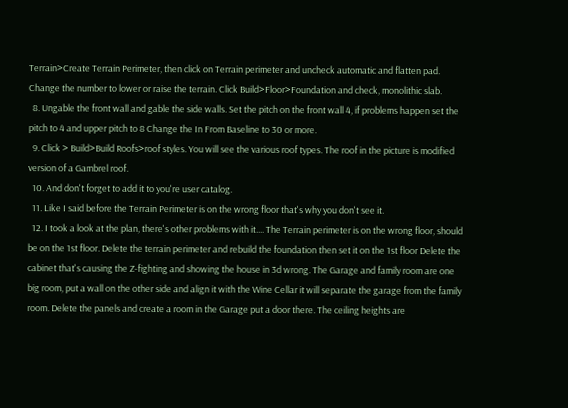Terrain>Create Terrain Perimeter, then click on Terrain perimeter and uncheck automatic and flatten pad. Change the number to lower or raise the terrain. Click Build>Floor>Foundation and check, monolithic slab.
  8. Ungable the front wall and gable the side walls. Set the pitch on the front wall 4, if problems happen set the pitch to 4 and upper pitch to 8 Change the In From Baseline to 30 or more.
  9. Click > Build>Build Roofs>roof styles. You will see the various roof types. The roof in the picture is modified version of a Gambrel roof.
  10. And don't forget to add it to you're user catalog.
  11. Like I said before the Terrain Perimeter is on the wrong floor that's why you don't see it.
  12. I took a look at the plan, there's other problems with it.... The Terrain perimeter is on the wrong floor, should be on the 1st floor. Delete the terrain perimeter and rebuild the foundation then set it on the 1st floor Delete the cabinet that's causing the Z-fighting and showing the house in 3d wrong. The Garage and family room are one big room, put a wall on the other side and align it with the Wine Cellar it will separate the garage from the family room. Delete the panels and create a room in the Garage put a door there. The ceiling heights are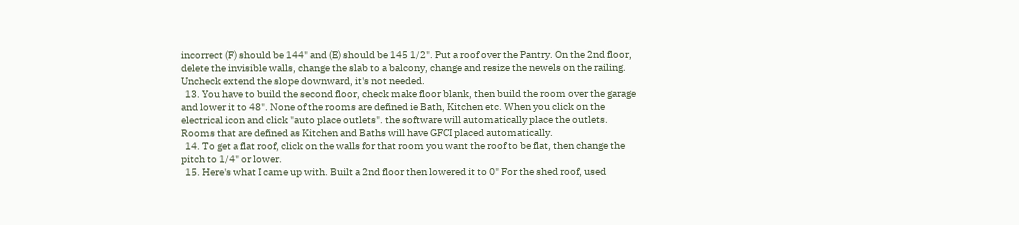incorrect (F) should be 144" and (E) should be 145 1/2". Put a roof over the Pantry. On the 2nd floor, delete the invisible walls, change the slab to a balcony, change and resize the newels on the railing. Uncheck extend the slope downward, it's not needed.
  13. You have to build the second floor, check make floor blank, then build the room over the garage and lower it to 48". None of the rooms are defined ie Bath, Kitchen etc. When you click on the electrical icon and click "auto place outlets". the software will automatically place the outlets. Rooms that are defined as Kitchen and Baths will have GFCI placed automatically.
  14. To get a flat roof, click on the walls for that room you want the roof to be flat, then change the pitch to 1/4" or lower.
  15. Here's what I came up with. Built a 2nd floor then lowered it to 0" For the shed roof, used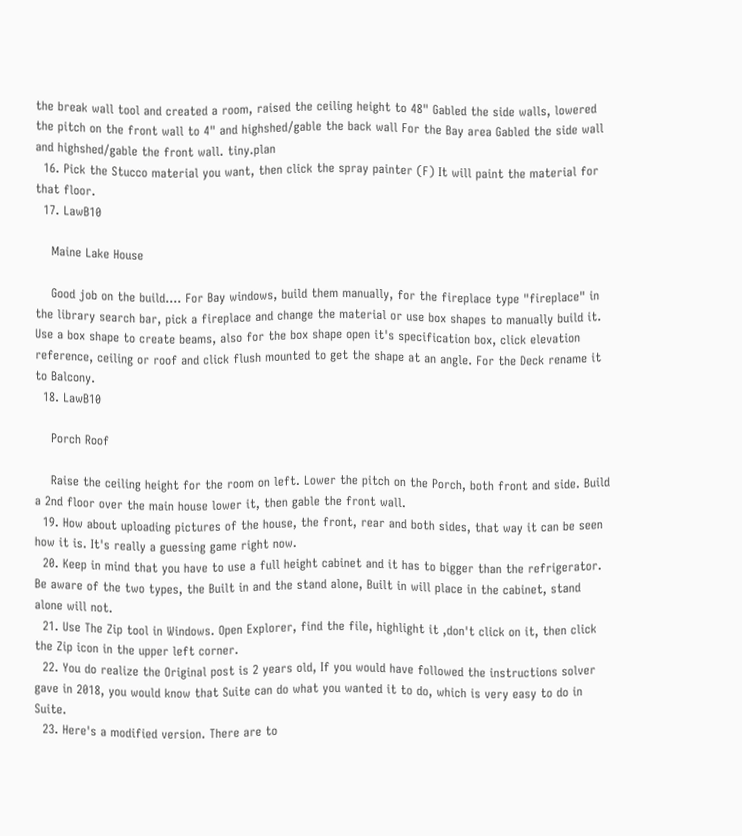the break wall tool and created a room, raised the ceiling height to 48" Gabled the side walls, lowered the pitch on the front wall to 4" and highshed/gable the back wall For the Bay area Gabled the side wall and highshed/gable the front wall. tiny.plan
  16. Pick the Stucco material you want, then click the spray painter (F) It will paint the material for that floor.
  17. LawB10

    Maine Lake House

    Good job on the build.... For Bay windows, build them manually, for the fireplace type "fireplace" in the library search bar, pick a fireplace and change the material or use box shapes to manually build it. Use a box shape to create beams, also for the box shape open it's specification box, click elevation reference, ceiling or roof and click flush mounted to get the shape at an angle. For the Deck rename it to Balcony.
  18. LawB10

    Porch Roof

    Raise the ceiling height for the room on left. Lower the pitch on the Porch, both front and side. Build a 2nd floor over the main house lower it, then gable the front wall.
  19. How about uploading pictures of the house, the front, rear and both sides, that way it can be seen how it is. It's really a guessing game right now.
  20. Keep in mind that you have to use a full height cabinet and it has to bigger than the refrigerator. Be aware of the two types, the Built in and the stand alone, Built in will place in the cabinet, stand alone will not.
  21. Use The Zip tool in Windows. Open Explorer, find the file, highlight it ,don't click on it, then click the Zip icon in the upper left corner.
  22. You do realize the Original post is 2 years old, If you would have followed the instructions solver gave in 2018, you would know that Suite can do what you wanted it to do, which is very easy to do in Suite.
  23. Here's a modified version. There are to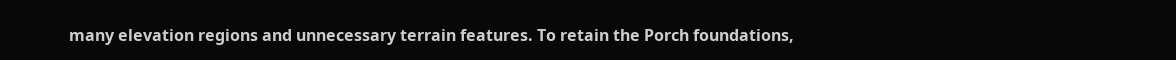many elevation regions and unnecessary terrain features. To retain the Porch foundations,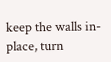keep the walls in-place, turn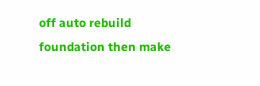off auto rebuild foundation then make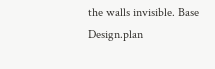the walls invisible. Base Design.plan